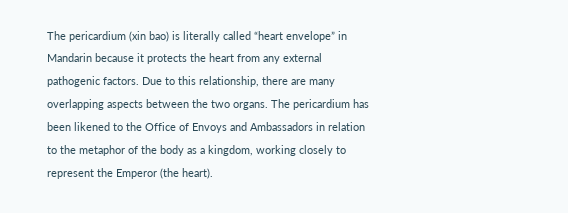The pericardium (xin bao) is literally called “heart envelope” in Mandarin because it protects the heart from any external pathogenic factors. Due to this relationship, there are many overlapping aspects between the two organs. The pericardium has been likened to the Office of Envoys and Ambassadors in relation to the metaphor of the body as a kingdom, working closely to represent the Emperor (the heart).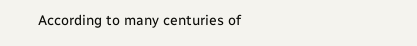According to many centuries of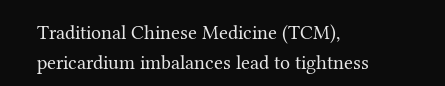Traditional Chinese Medicine (TCM), pericardium imbalances lead to tightness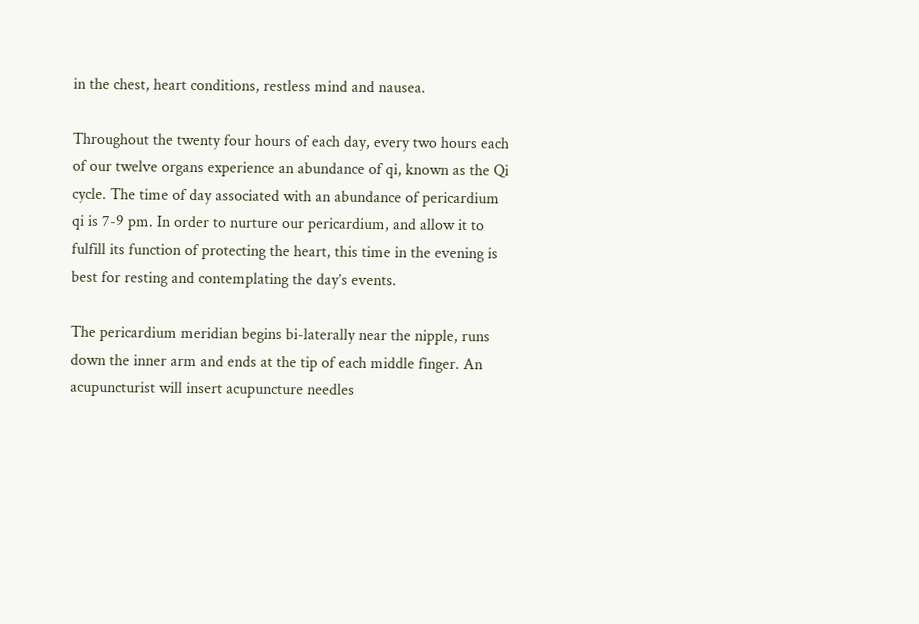in the chest, heart conditions, restless mind and nausea.

Throughout the twenty four hours of each day, every two hours each of our twelve organs experience an abundance of qi, known as the Qi cycle. The time of day associated with an abundance of pericardium qi is 7-9 pm. In order to nurture our pericardium, and allow it to fulfill its function of protecting the heart, this time in the evening is best for resting and contemplating the day’s events.

The pericardium meridian begins bi-laterally near the nipple, runs down the inner arm and ends at the tip of each middle finger. An acupuncturist will insert acupuncture needles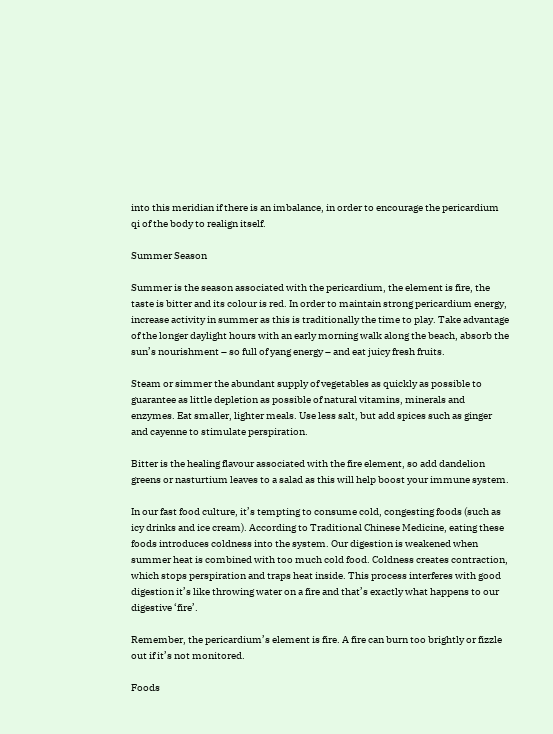into this meridian if there is an imbalance, in order to encourage the pericardium qi of the body to realign itself.

Summer Season

Summer is the season associated with the pericardium, the element is fire, the taste is bitter and its colour is red. In order to maintain strong pericardium energy, increase activity in summer as this is traditionally the time to play. Take advantage of the longer daylight hours with an early morning walk along the beach, absorb the sun’s nourishment – so full of yang energy – and eat juicy fresh fruits.

Steam or simmer the abundant supply of vegetables as quickly as possible to guarantee as little depletion as possible of natural vitamins, minerals and enzymes. Eat smaller, lighter meals. Use less salt, but add spices such as ginger and cayenne to stimulate perspiration.

Bitter is the healing flavour associated with the fire element, so add dandelion greens or nasturtium leaves to a salad as this will help boost your immune system.

In our fast food culture, it’s tempting to consume cold, congesting foods (such as icy drinks and ice cream). According to Traditional Chinese Medicine, eating these foods introduces coldness into the system. Our digestion is weakened when summer heat is combined with too much cold food. Coldness creates contraction, which stops perspiration and traps heat inside. This process interferes with good digestion it’s like throwing water on a fire and that’s exactly what happens to our digestive ‘fire’.

Remember, the pericardium’s element is fire. A fire can burn too brightly or fizzle out if it’s not monitored.

Foods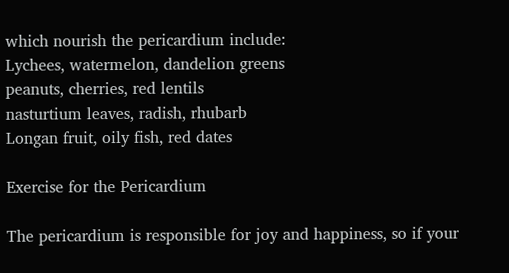which nourish the pericardium include:
Lychees, watermelon, dandelion greens
peanuts, cherries, red lentils
nasturtium leaves, radish, rhubarb
Longan fruit, oily fish, red dates

Exercise for the Pericardium

The pericardium is responsible for joy and happiness, so if your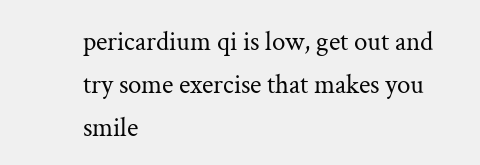pericardium qi is low, get out and try some exercise that makes you smile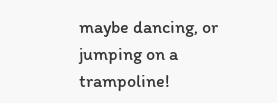maybe dancing, or jumping on a trampoline!